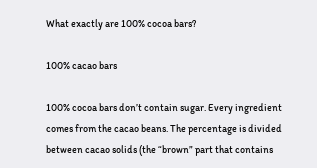What exactly are 100% cocoa bars?

100% cacao bars

100% cocoa bars don’t contain sugar. Every ingredient comes from the cacao beans. The percentage is divided between cacao solids (the “brown” part that contains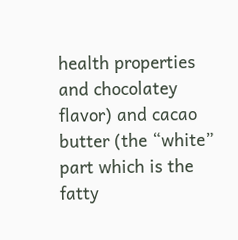health properties and chocolatey flavor) and cacao butter (the “white” part which is the fatty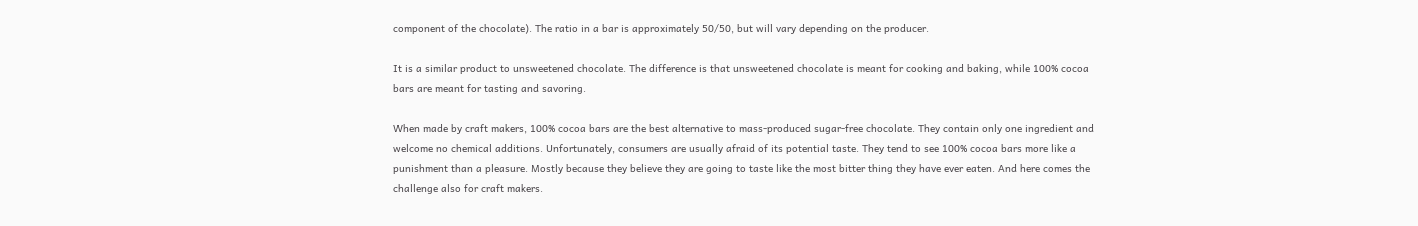component of the chocolate). The ratio in a bar is approximately 50/50, but will vary depending on the producer.

It is a similar product to unsweetened chocolate. The difference is that unsweetened chocolate is meant for cooking and baking, while 100% cocoa bars are meant for tasting and savoring.

When made by craft makers, 100% cocoa bars are the best alternative to mass-produced sugar-free chocolate. They contain only one ingredient and welcome no chemical additions. Unfortunately, consumers are usually afraid of its potential taste. They tend to see 100% cocoa bars more like a punishment than a pleasure. Mostly because they believe they are going to taste like the most bitter thing they have ever eaten. And here comes the challenge also for craft makers.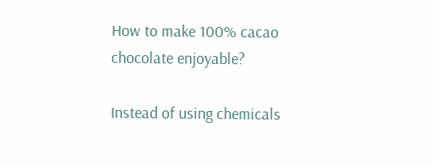How to make 100% cacao chocolate enjoyable?

Instead of using chemicals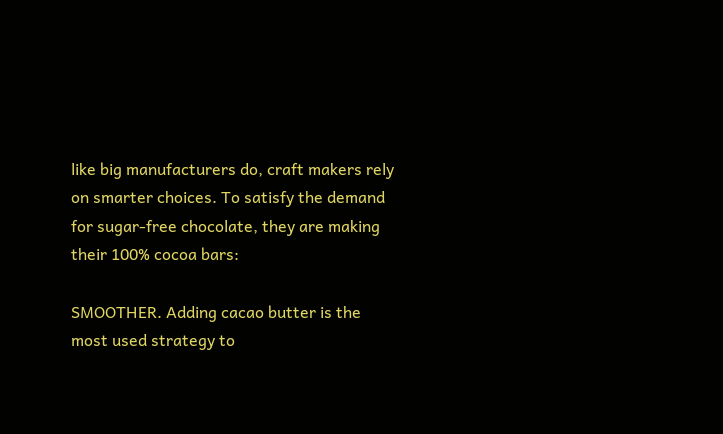like big manufacturers do, craft makers rely on smarter choices. To satisfy the demand for sugar-free chocolate, they are making their 100% cocoa bars:

SMOOTHER. Adding cacao butter is the most used strategy to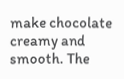make chocolate creamy and smooth. The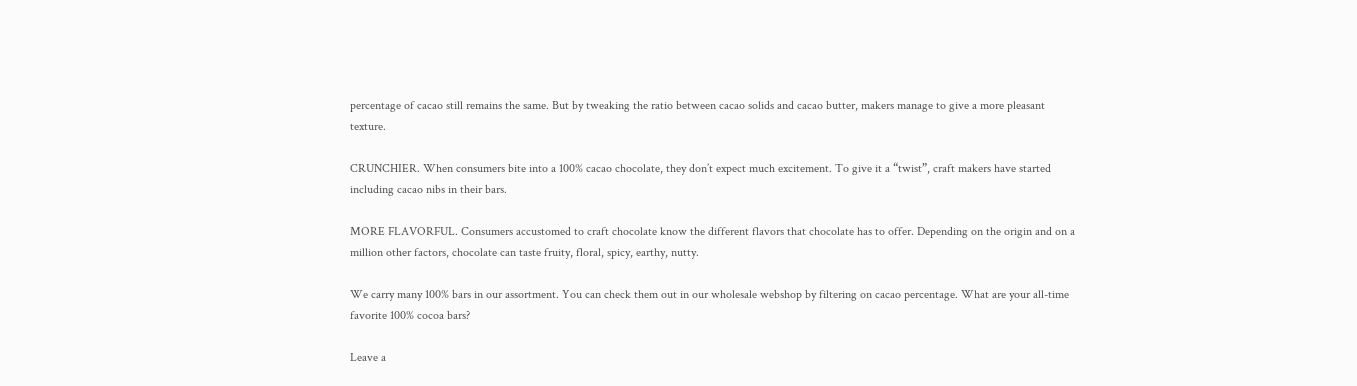percentage of cacao still remains the same. But by tweaking the ratio between cacao solids and cacao butter, makers manage to give a more pleasant texture.

CRUNCHIER. When consumers bite into a 100% cacao chocolate, they don’t expect much excitement. To give it a “twist”, craft makers have started including cacao nibs in their bars.

MORE FLAVORFUL. Consumers accustomed to craft chocolate know the different flavors that chocolate has to offer. Depending on the origin and on a million other factors, chocolate can taste fruity, floral, spicy, earthy, nutty.

We carry many 100% bars in our assortment. You can check them out in our wholesale webshop by filtering on cacao percentage. What are your all-time favorite 100% cocoa bars?

Leave a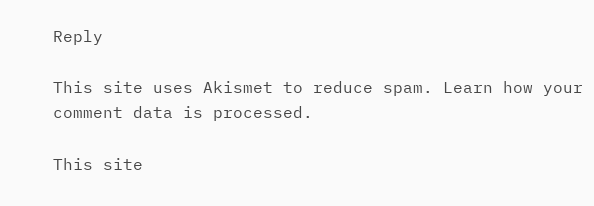Reply

This site uses Akismet to reduce spam. Learn how your comment data is processed.

This site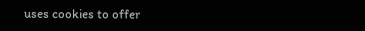uses cookies to offer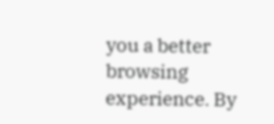you a better browsing experience. By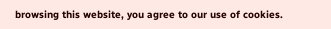browsing this website, you agree to our use of cookies.